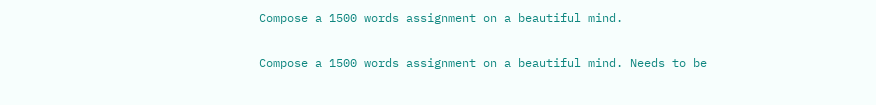Compose a 1500 words assignment on a beautiful mind.

Compose a 1500 words assignment on a beautiful mind. Needs to be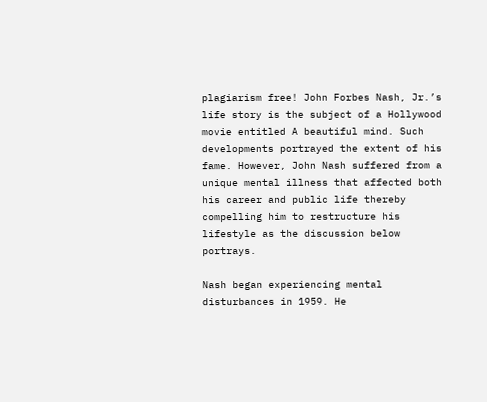plagiarism free! John Forbes Nash, Jr.’s life story is the subject of a Hollywood movie entitled A beautiful mind. Such developments portrayed the extent of his fame. However, John Nash suffered from a unique mental illness that affected both his career and public life thereby compelling him to restructure his lifestyle as the discussion below portrays.

Nash began experiencing mental disturbances in 1959. He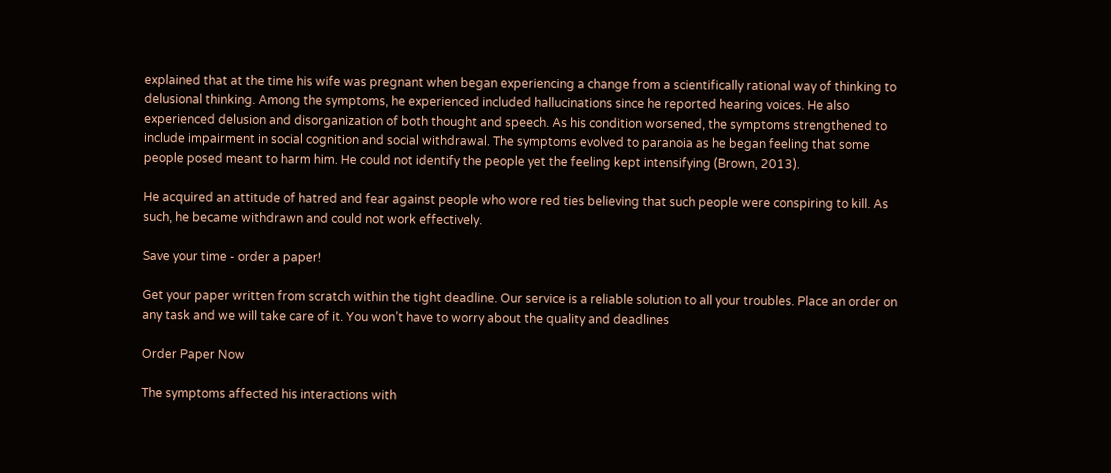explained that at the time his wife was pregnant when began experiencing a change from a scientifically rational way of thinking to delusional thinking. Among the symptoms, he experienced included hallucinations since he reported hearing voices. He also experienced delusion and disorganization of both thought and speech. As his condition worsened, the symptoms strengthened to include impairment in social cognition and social withdrawal. The symptoms evolved to paranoia as he began feeling that some people posed meant to harm him. He could not identify the people yet the feeling kept intensifying (Brown, 2013).

He acquired an attitude of hatred and fear against people who wore red ties believing that such people were conspiring to kill. As such, he became withdrawn and could not work effectively.

Save your time - order a paper!

Get your paper written from scratch within the tight deadline. Our service is a reliable solution to all your troubles. Place an order on any task and we will take care of it. You won’t have to worry about the quality and deadlines

Order Paper Now

The symptoms affected his interactions with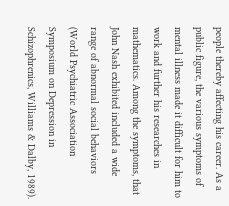people thereby affecting his career. As a public figure, the various symptoms of mental illness made it difficult for him to work and further his researches in mathematics. Among the symptoms, that John Nash exhibited included a wide range of abnormal social behaviors (World Psychiatric Association Symposium on Depression in Schizophrenics, Williams & Dalby, 1989).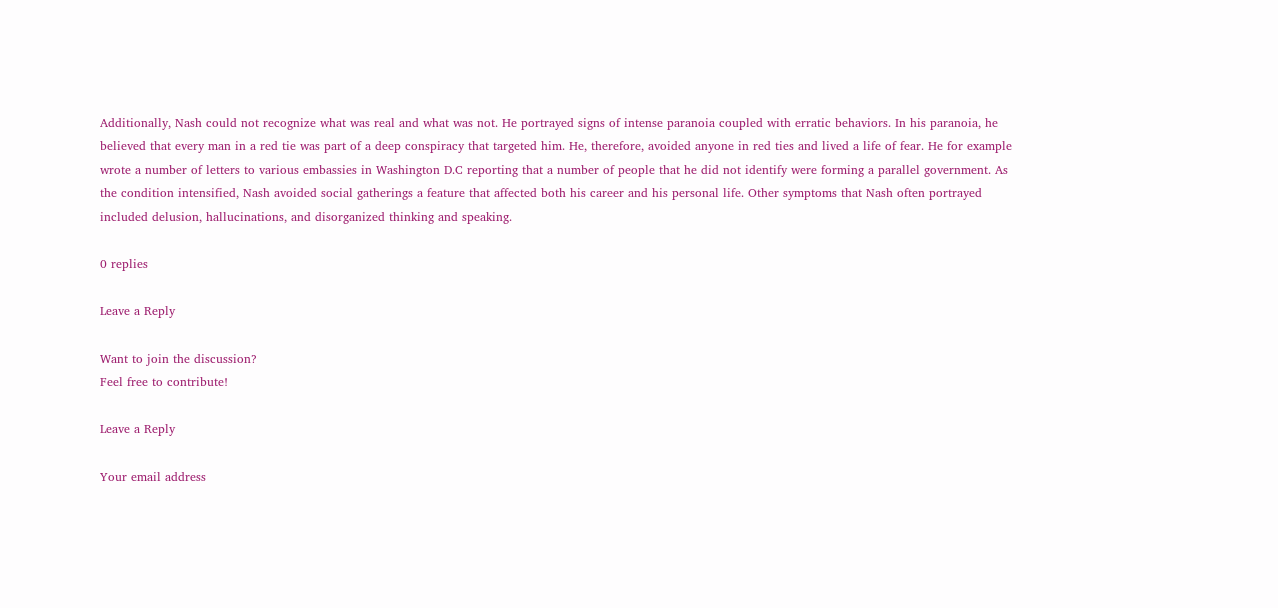Additionally, Nash could not recognize what was real and what was not. He portrayed signs of intense paranoia coupled with erratic behaviors. In his paranoia, he believed that every man in a red tie was part of a deep conspiracy that targeted him. He, therefore, avoided anyone in red ties and lived a life of fear. He for example wrote a number of letters to various embassies in Washington D.C reporting that a number of people that he did not identify were forming a parallel government. As the condition intensified, Nash avoided social gatherings a feature that affected both his career and his personal life. Other symptoms that Nash often portrayed included delusion, hallucinations, and disorganized thinking and speaking.

0 replies

Leave a Reply

Want to join the discussion?
Feel free to contribute!

Leave a Reply

Your email address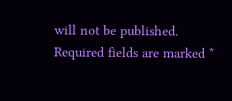will not be published. Required fields are marked *